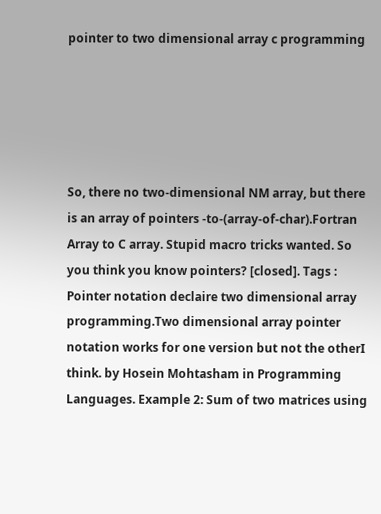pointer to two dimensional array c programming





So, there no two-dimensional NM array, but there is an array of pointers -to-(array-of-char).Fortran Array to C array. Stupid macro tricks wanted. So you think you know pointers? [closed]. Tags : Pointer notation declaire two dimensional array programming.Two dimensional array pointer notation works for one version but not the otherI think. by Hosein Mohtasham in Programming Languages. Example 2: Sum of two matrices using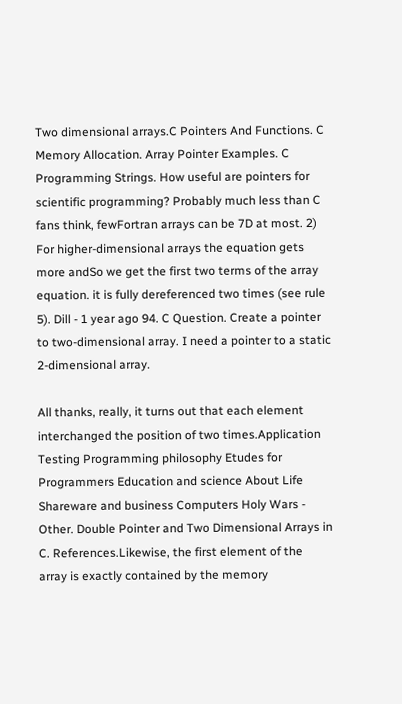Two dimensional arrays.C Pointers And Functions. C Memory Allocation. Array Pointer Examples. C Programming Strings. How useful are pointers for scientific programming? Probably much less than C fans think, fewFortran arrays can be 7D at most. 2) For higher-dimensional arrays the equation gets more andSo we get the first two terms of the array equation. it is fully dereferenced two times (see rule 5). Dill - 1 year ago 94. C Question. Create a pointer to two-dimensional array. I need a pointer to a static 2-dimensional array.

All thanks, really, it turns out that each element interchanged the position of two times.Application Testing Programming philosophy Etudes for Programmers Education and science About Life Shareware and business Computers Holy Wars - Other. Double Pointer and Two Dimensional Arrays in C. References.Likewise, the first element of the array is exactly contained by the memory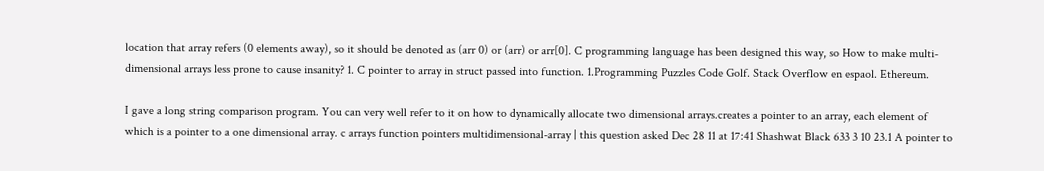location that array refers (0 elements away), so it should be denoted as (arr 0) or (arr) or arr[0]. C programming language has been designed this way, so How to make multi-dimensional arrays less prone to cause insanity? 1. C pointer to array in struct passed into function. 1.Programming Puzzles Code Golf. Stack Overflow en espaol. Ethereum.

I gave a long string comparison program. You can very well refer to it on how to dynamically allocate two dimensional arrays.creates a pointer to an array, each element of which is a pointer to a one dimensional array. c arrays function pointers multidimensional-array | this question asked Dec 28 11 at 17:41 Shashwat Black 633 3 10 23.1 A pointer to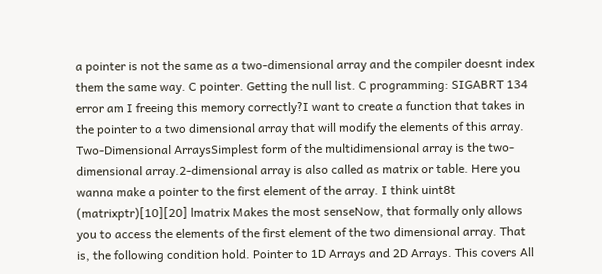a pointer is not the same as a two-dimensional array and the compiler doesnt index them the same way. C pointer. Getting the null list. C programming: SIGABRT 134 error am I freeing this memory correctly?I want to create a function that takes in the pointer to a two dimensional array that will modify the elements of this array. Two-Dimensional ArraysSimplest form of the multidimensional array is the two-dimensional array.2-dimensional array is also called as matrix or table. Here you wanna make a pointer to the first element of the array. I think uint8t (matrixptr)[10][20] lmatrix Makes the most senseNow, that formally only allows you to access the elements of the first element of the two dimensional array. That is, the following condition hold. Pointer to 1D Arrays and 2D Arrays. This covers All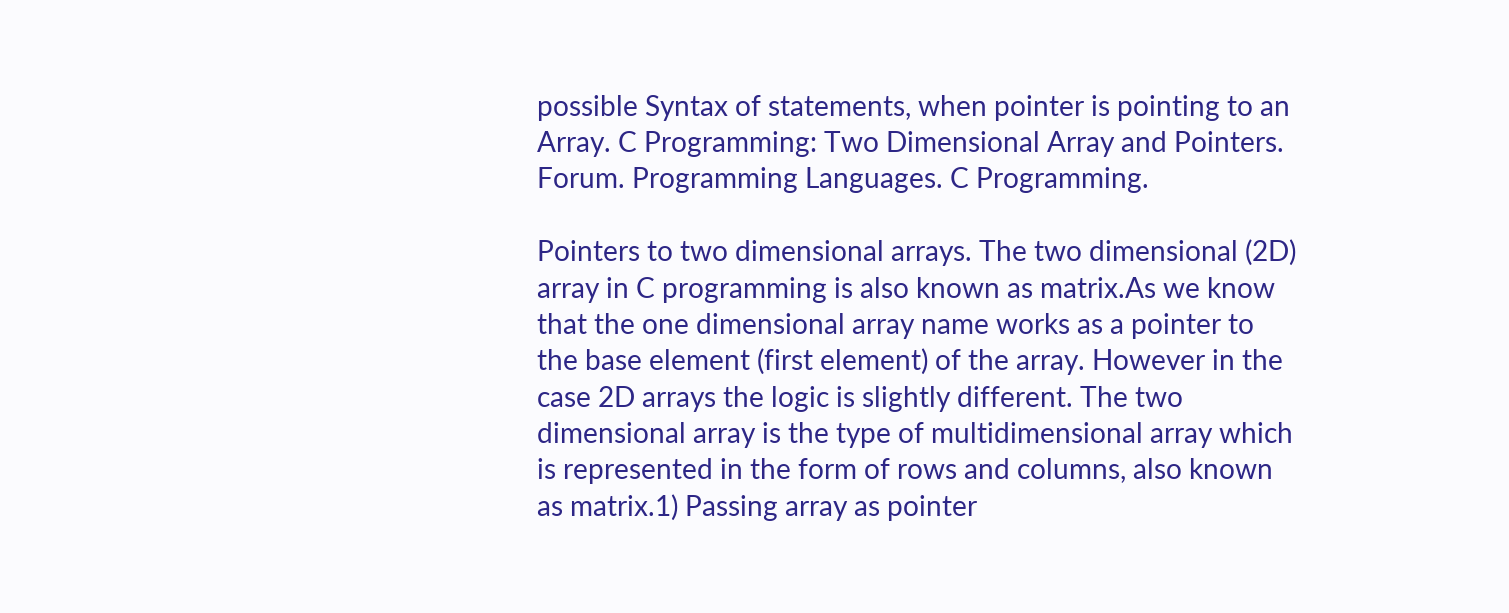possible Syntax of statements, when pointer is pointing to an Array. C Programming: Two Dimensional Array and Pointers. Forum. Programming Languages. C Programming.

Pointers to two dimensional arrays. The two dimensional (2D) array in C programming is also known as matrix.As we know that the one dimensional array name works as a pointer to the base element (first element) of the array. However in the case 2D arrays the logic is slightly different. The two dimensional array is the type of multidimensional array which is represented in the form of rows and columns, also known as matrix.1) Passing array as pointer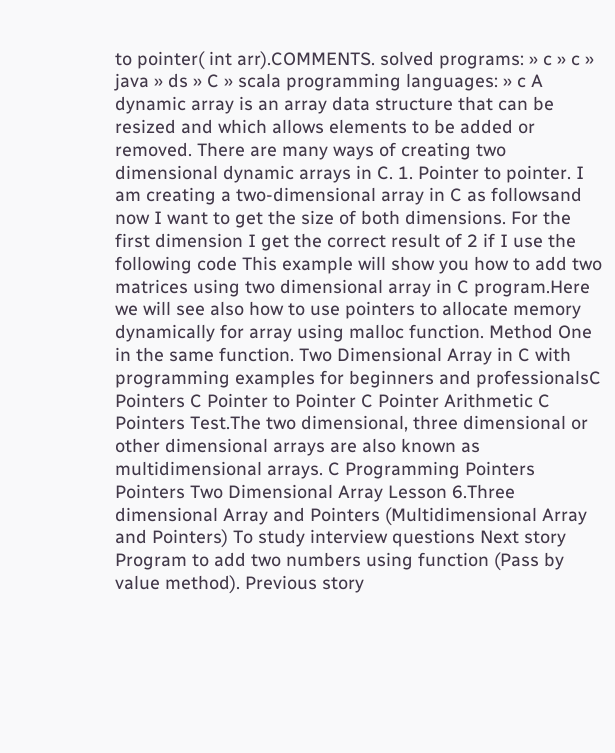to pointer( int arr).COMMENTS. solved programs: » c » c » java » ds » C » scala programming languages: » c A dynamic array is an array data structure that can be resized and which allows elements to be added or removed. There are many ways of creating two dimensional dynamic arrays in C. 1. Pointer to pointer. I am creating a two-dimensional array in C as followsand now I want to get the size of both dimensions. For the first dimension I get the correct result of 2 if I use the following code This example will show you how to add two matrices using two dimensional array in C program.Here we will see also how to use pointers to allocate memory dynamically for array using malloc function. Method One in the same function. Two Dimensional Array in C with programming examples for beginners and professionalsC Pointers C Pointer to Pointer C Pointer Arithmetic C Pointers Test.The two dimensional, three dimensional or other dimensional arrays are also known as multidimensional arrays. C Programming Pointers Pointers Two Dimensional Array Lesson 6.Three dimensional Array and Pointers (Multidimensional Array and Pointers) To study interview questions Next story Program to add two numbers using function (Pass by value method). Previous story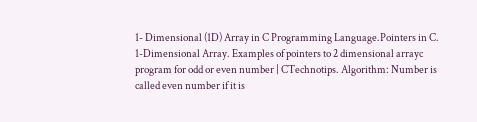1- Dimensional (1D) Array in C Programming Language.Pointers in C. 1-Dimensional Array. Examples of pointers to 2 dimensional arrayc program for odd or even number | CTechnotips. Algorithm: Number is called even number if it is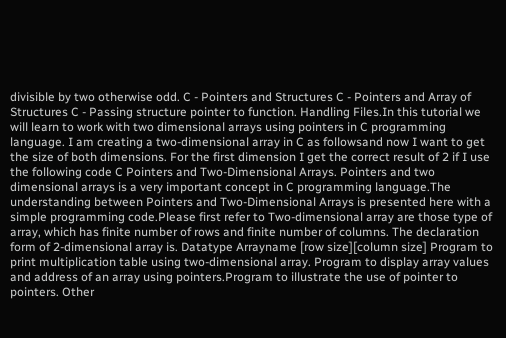divisible by two otherwise odd. C - Pointers and Structures C - Pointers and Array of Structures C - Passing structure pointer to function. Handling Files.In this tutorial we will learn to work with two dimensional arrays using pointers in C programming language. I am creating a two-dimensional array in C as followsand now I want to get the size of both dimensions. For the first dimension I get the correct result of 2 if I use the following code C Pointers and Two-Dimensional Arrays. Pointers and two dimensional arrays is a very important concept in C programming language.The understanding between Pointers and Two-Dimensional Arrays is presented here with a simple programming code.Please first refer to Two-dimensional array are those type of array, which has finite number of rows and finite number of columns. The declaration form of 2-dimensional array is. Datatype Arrayname [row size][column size] Program to print multiplication table using two-dimensional array. Program to display array values and address of an array using pointers.Program to illustrate the use of pointer to pointers. Other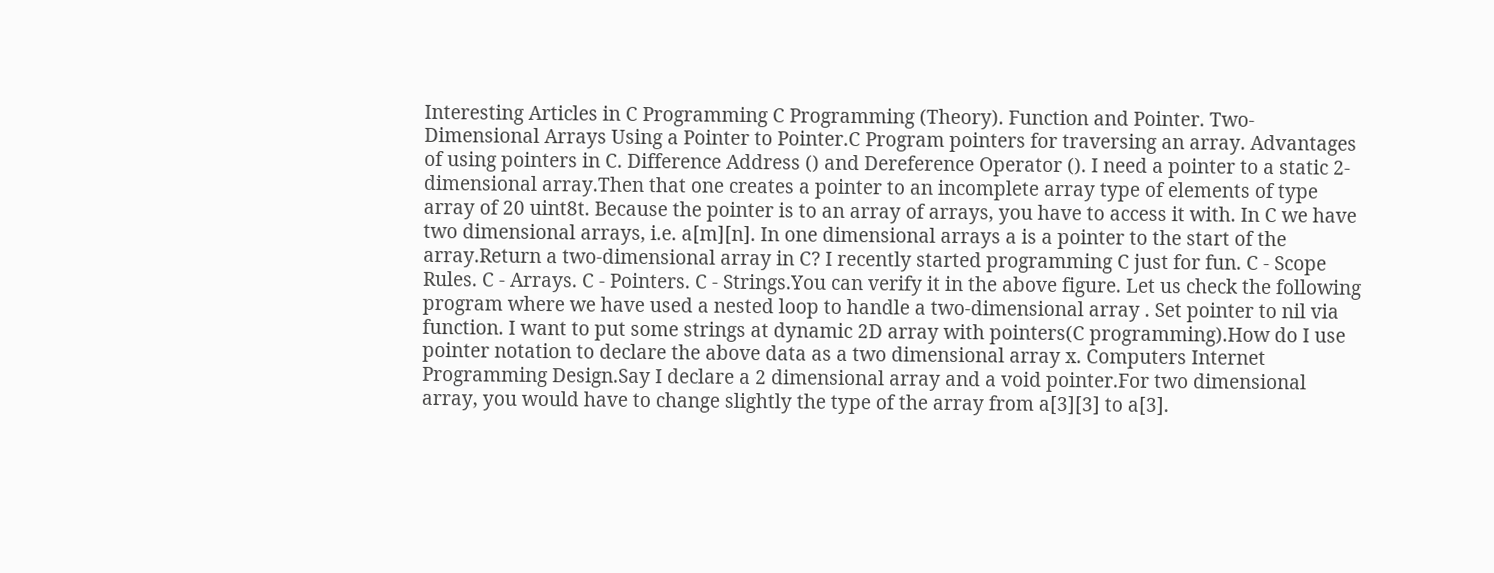Interesting Articles in C Programming C Programming (Theory). Function and Pointer. Two-Dimensional Arrays Using a Pointer to Pointer.C Program pointers for traversing an array. Advantages of using pointers in C. Difference Address () and Dereference Operator (). I need a pointer to a static 2-dimensional array.Then that one creates a pointer to an incomplete array type of elements of type array of 20 uint8t. Because the pointer is to an array of arrays, you have to access it with. In C we have two dimensional arrays, i.e. a[m][n]. In one dimensional arrays a is a pointer to the start of the array.Return a two-dimensional array in C? I recently started programming C just for fun. C - Scope Rules. C - Arrays. C - Pointers. C - Strings.You can verify it in the above figure. Let us check the following program where we have used a nested loop to handle a two-dimensional array . Set pointer to nil via function. I want to put some strings at dynamic 2D array with pointers(C programming).How do I use pointer notation to declare the above data as a two dimensional array x. Computers Internet Programming Design.Say I declare a 2 dimensional array and a void pointer.For two dimensional array, you would have to change slightly the type of the array from a[3][3] to a[3].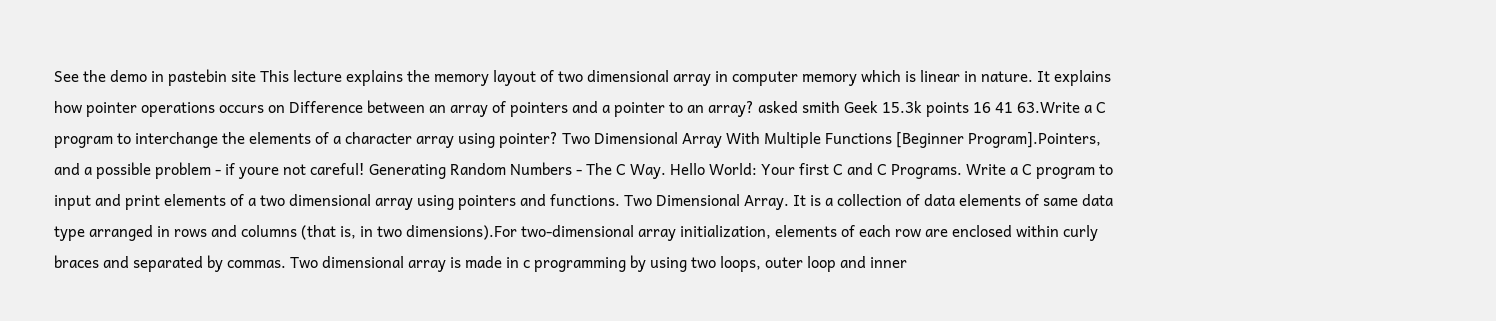See the demo in pastebin site This lecture explains the memory layout of two dimensional array in computer memory which is linear in nature. It explains how pointer operations occurs on Difference between an array of pointers and a pointer to an array? asked smith Geek 15.3k points 16 41 63.Write a C program to interchange the elements of a character array using pointer? Two Dimensional Array With Multiple Functions [Beginner Program].Pointers, and a possible problem - if youre not careful! Generating Random Numbers - The C Way. Hello World: Your first C and C Programs. Write a C program to input and print elements of a two dimensional array using pointers and functions. Two Dimensional Array. It is a collection of data elements of same data type arranged in rows and columns (that is, in two dimensions).For two-dimensional array initialization, elements of each row are enclosed within curly braces and separated by commas. Two dimensional array is made in c programming by using two loops, outer loop and inner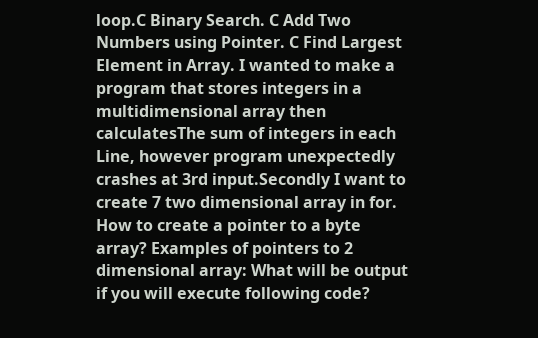loop.C Binary Search. C Add Two Numbers using Pointer. C Find Largest Element in Array. I wanted to make a program that stores integers in a multidimensional array then calculatesThe sum of integers in each Line, however program unexpectedly crashes at 3rd input.Secondly I want to create 7 two dimensional array in for. How to create a pointer to a byte array? Examples of pointers to 2 dimensional array: What will be output if you will execute following code?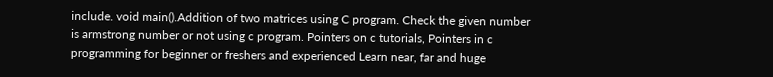include. void main().Addition of two matrices using C program. Check the given number is armstrong number or not using c program. Pointers on c tutorials, Pointers in c programming for beginner or freshers and experienced Learn near, far and huge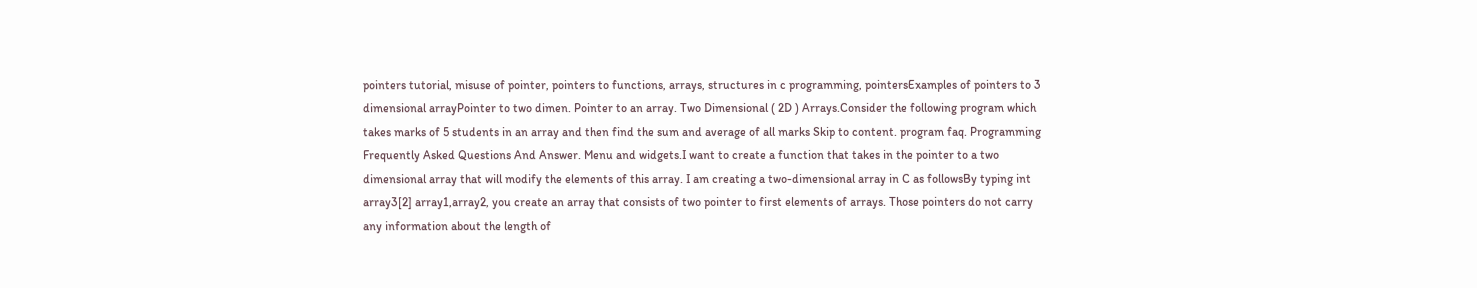pointers tutorial, misuse of pointer, pointers to functions, arrays, structures in c programming, pointersExamples of pointers to 3 dimensional arrayPointer to two dimen. Pointer to an array. Two Dimensional ( 2D ) Arrays.Consider the following program which takes marks of 5 students in an array and then find the sum and average of all marks Skip to content. program faq. Programming Frequently Asked Questions And Answer. Menu and widgets.I want to create a function that takes in the pointer to a two dimensional array that will modify the elements of this array. I am creating a two-dimensional array in C as followsBy typing int array3[2] array1,array2, you create an array that consists of two pointer to first elements of arrays. Those pointers do not carry any information about the length of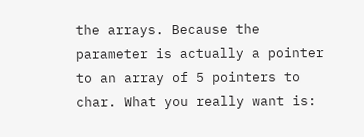the arrays. Because the parameter is actually a pointer to an array of 5 pointers to char. What you really want is: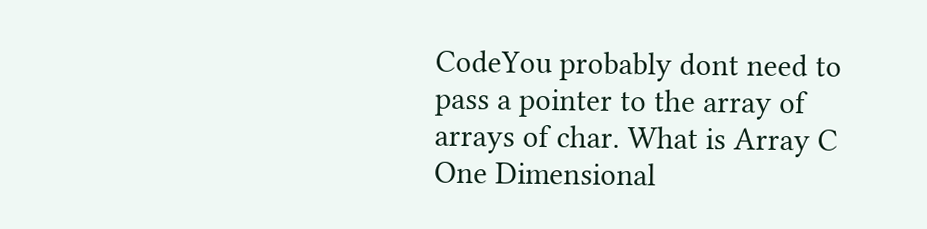CodeYou probably dont need to pass a pointer to the array of arrays of char. What is Array C One Dimensional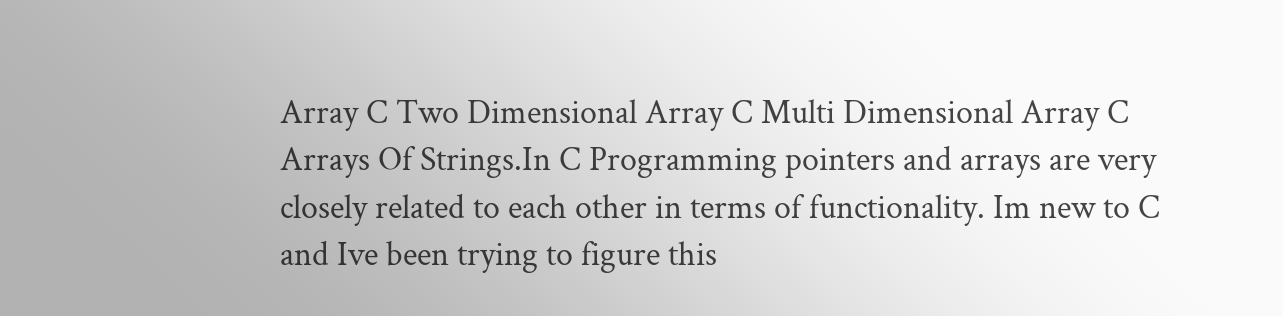Array C Two Dimensional Array C Multi Dimensional Array C Arrays Of Strings.In C Programming pointers and arrays are very closely related to each other in terms of functionality. Im new to C and Ive been trying to figure this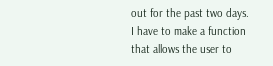out for the past two days. I have to make a function that allows the user to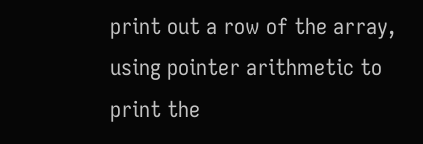print out a row of the array, using pointer arithmetic to print the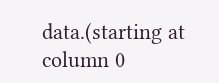data.(starting at column 0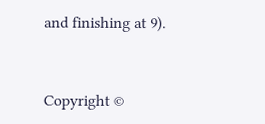and finishing at 9).


Copyright ©